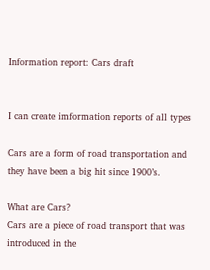Information report: Cars draft


I can create imformation reports of all types

Cars are a form of road transportation and they have been a big hit since 1900’s.

What are Cars?
Cars are a piece of road transport that was introduced in the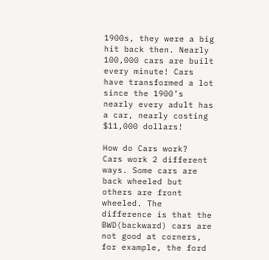1900s, they were a big hit back then. Nearly 100,000 cars are built every minute! Cars have transformed a lot since the 1900’s nearly every adult has a car, nearly costing $11,000 dollars!

How do Cars work?
Cars work 2 different ways. Some cars are back wheeled but others are front wheeled. The difference is that the BWD(backward) cars are not good at corners, for example, the ford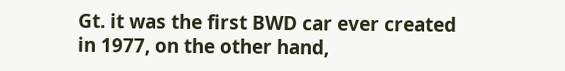Gt. it was the first BWD car ever created in 1977, on the other hand,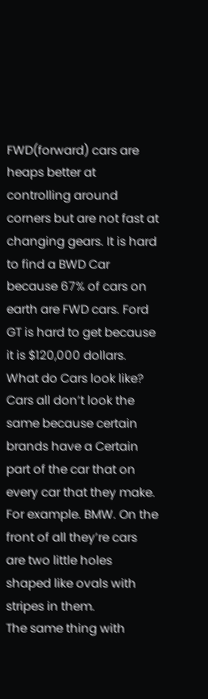FWD(forward) cars are heaps better at controlling around corners but are not fast at changing gears. It is hard to find a BWD Car because 67% of cars on earth are FWD cars. Ford GT is hard to get because it is $120,000 dollars.
What do Cars look like?
Cars all don’t look the same because certain brands have a Certain part of the car that on every car that they make. For example. BMW. On the front of all they’re cars are two little holes shaped like ovals with stripes in them.
The same thing with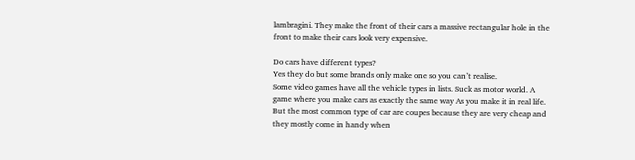lambragini. They make the front of their cars a massive rectangular hole in the front to make their cars look very expensive.

Do cars have different types?
Yes they do but some brands only make one so you can’t realise.
Some video games have all the vehicle types in lists. Suck as motor world. A game where you make cars as exactly the same way As you make it in real life. But the most common type of car are coupes because they are very cheap and they mostly come in handy when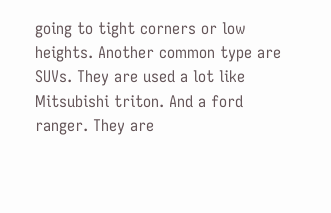going to tight corners or low heights. Another common type are SUVs. They are used a lot like Mitsubishi triton. And a ford ranger. They are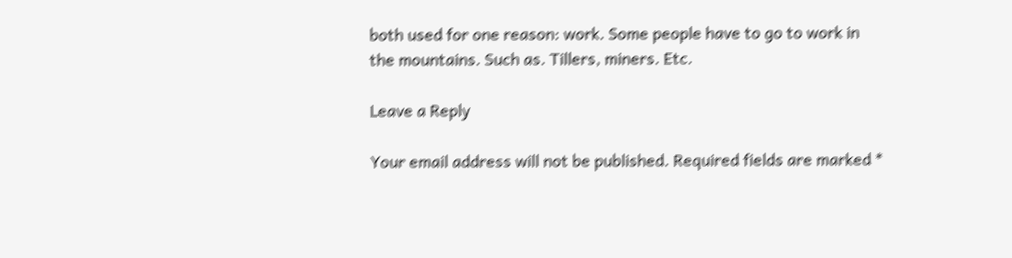both used for one reason: work. Some people have to go to work in the mountains. Such as. Tillers, miners. Etc.

Leave a Reply

Your email address will not be published. Required fields are marked *